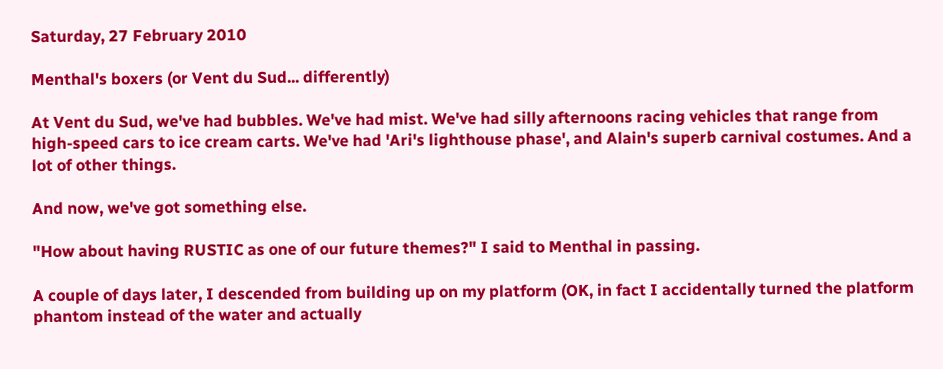Saturday, 27 February 2010

Menthal's boxers (or Vent du Sud... differently)

At Vent du Sud, we've had bubbles. We've had mist. We've had silly afternoons racing vehicles that range from high-speed cars to ice cream carts. We've had 'Ari's lighthouse phase', and Alain's superb carnival costumes. And a lot of other things.

And now, we've got something else.

"How about having RUSTIC as one of our future themes?" I said to Menthal in passing.

A couple of days later, I descended from building up on my platform (OK, in fact I accidentally turned the platform phantom instead of the water and actually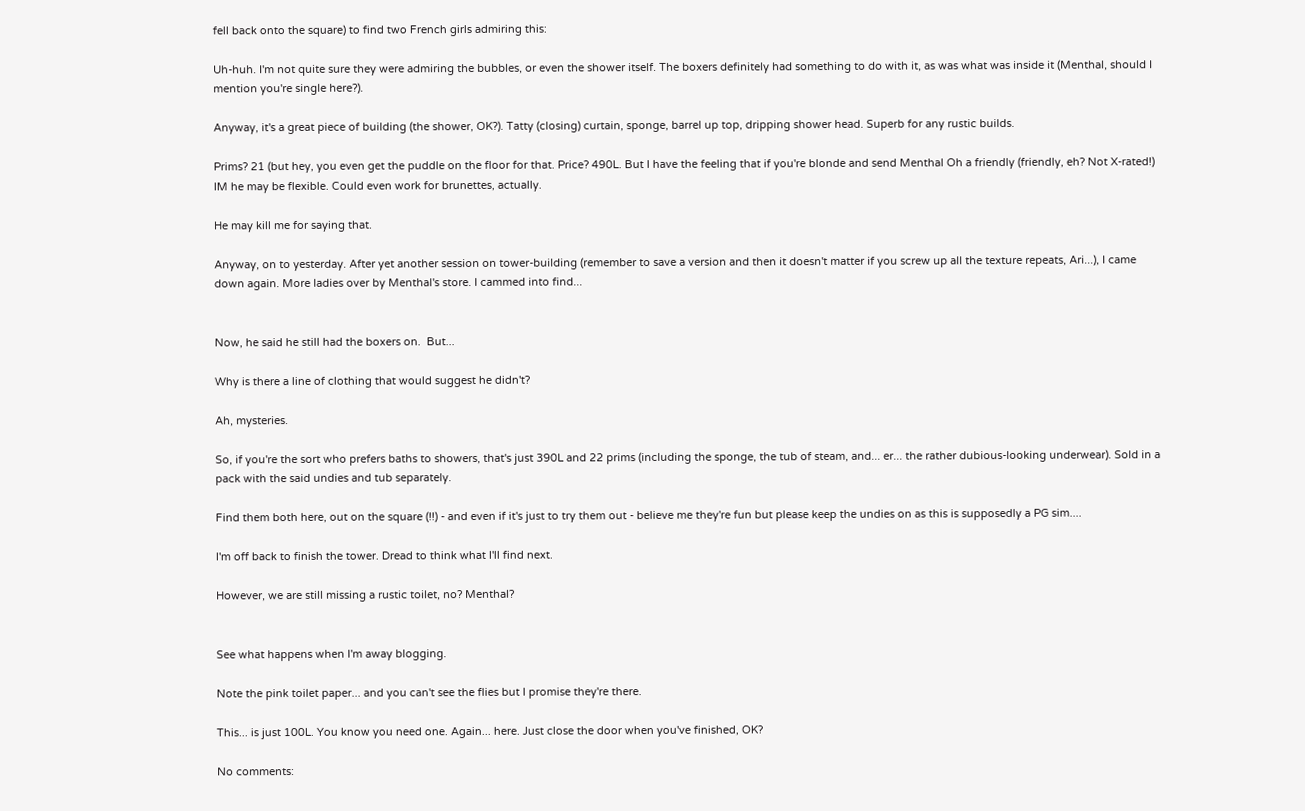fell back onto the square) to find two French girls admiring this:

Uh-huh. I'm not quite sure they were admiring the bubbles, or even the shower itself. The boxers definitely had something to do with it, as was what was inside it (Menthal, should I mention you're single here?).

Anyway, it's a great piece of building (the shower, OK?). Tatty (closing) curtain, sponge, barrel up top, dripping shower head. Superb for any rustic builds.

Prims? 21 (but hey, you even get the puddle on the floor for that. Price? 490L. But I have the feeling that if you're blonde and send Menthal Oh a friendly (friendly, eh? Not X-rated!) IM he may be flexible. Could even work for brunettes, actually.

He may kill me for saying that.

Anyway, on to yesterday. After yet another session on tower-building (remember to save a version and then it doesn't matter if you screw up all the texture repeats, Ari...), I came down again. More ladies over by Menthal's store. I cammed into find...


Now, he said he still had the boxers on.  But...

Why is there a line of clothing that would suggest he didn't?

Ah, mysteries.

So, if you're the sort who prefers baths to showers, that's just 390L and 22 prims (including the sponge, the tub of steam, and... er... the rather dubious-looking underwear). Sold in a pack with the said undies and tub separately.

Find them both here, out on the square (!!) - and even if it's just to try them out - believe me they're fun but please keep the undies on as this is supposedly a PG sim....

I'm off back to finish the tower. Dread to think what I'll find next.

However, we are still missing a rustic toilet, no? Menthal?


See what happens when I'm away blogging.

Note the pink toilet paper... and you can't see the flies but I promise they're there.

This... is just 100L. You know you need one. Again... here. Just close the door when you've finished, OK?

No comments: